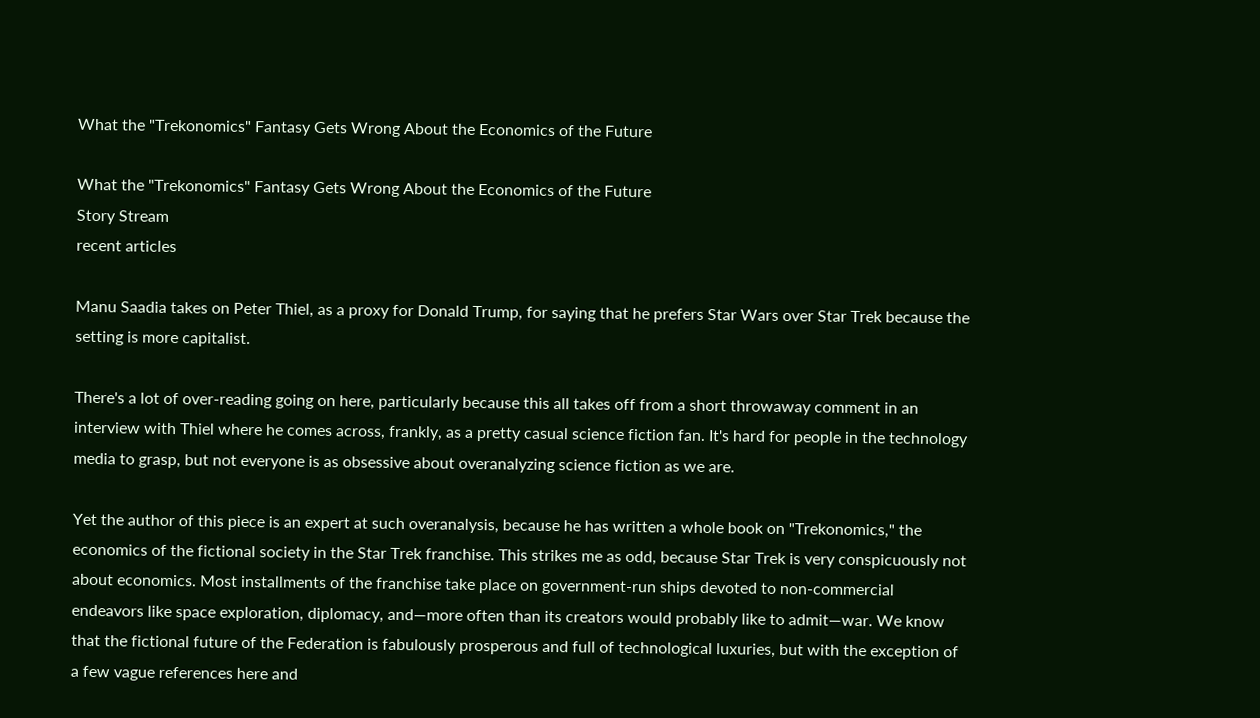What the "Trekonomics" Fantasy Gets Wrong About the Economics of the Future

What the "Trekonomics" Fantasy Gets Wrong About the Economics of the Future
Story Stream
recent articles

Manu Saadia takes on Peter Thiel, as a proxy for Donald Trump, for saying that he prefers Star Wars over Star Trek because the setting is more capitalist.

There's a lot of over-reading going on here, particularly because this all takes off from a short throwaway comment in an interview with Thiel where he comes across, frankly, as a pretty casual science fiction fan. It's hard for people in the technology media to grasp, but not everyone is as obsessive about overanalyzing science fiction as we are.

Yet the author of this piece is an expert at such overanalysis, because he has written a whole book on "Trekonomics," the economics of the fictional society in the Star Trek franchise. This strikes me as odd, because Star Trek is very conspicuously not about economics. Most installments of the franchise take place on government-run ships devoted to non-commercial endeavors like space exploration, diplomacy, and—more often than its creators would probably like to admit—war. We know that the fictional future of the Federation is fabulously prosperous and full of technological luxuries, but with the exception of a few vague references here and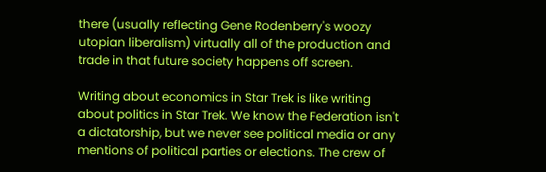there (usually reflecting Gene Rodenberry's woozy utopian liberalism) virtually all of the production and trade in that future society happens off screen.

Writing about economics in Star Trek is like writing about politics in Star Trek. We know the Federation isn't a dictatorship, but we never see political media or any mentions of political parties or elections. The crew of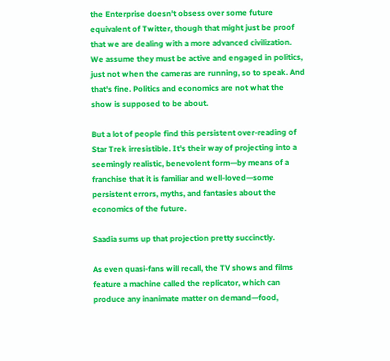the Enterprise doesn't obsess over some future equivalent of Twitter, though that might just be proof that we are dealing with a more advanced civilization. We assume they must be active and engaged in politics, just not when the cameras are running, so to speak. And that's fine. Politics and economics are not what the show is supposed to be about.

But a lot of people find this persistent over-reading of Star Trek irresistible. It's their way of projecting into a seemingly realistic, benevolent form—by means of a franchise that it is familiar and well-loved—some persistent errors, myths, and fantasies about the economics of the future.

Saadia sums up that projection pretty succinctly.

As even quasi-fans will recall, the TV shows and films feature a machine called the replicator, which can produce any inanimate matter on demand—food,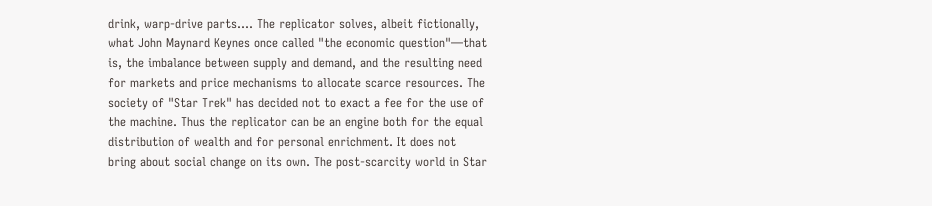drink, warp-drive parts.... The replicator solves, albeit fictionally, what John Maynard Keynes once called "the economic question"—that is, the imbalance between supply and demand, and the resulting need for markets and price mechanisms to allocate scarce resources. The society of "Star Trek" has decided not to exact a fee for the use of the machine. Thus the replicator can be an engine both for the equal distribution of wealth and for personal enrichment. It does not bring about social change on its own. The post-scarcity world in Star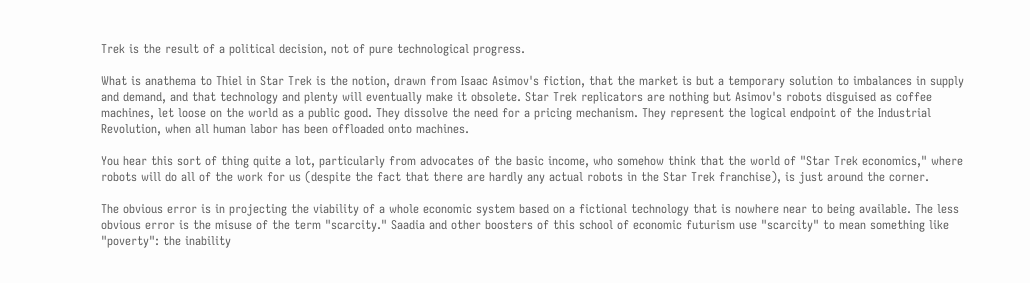Trek is the result of a political decision, not of pure technological progress.

What is anathema to Thiel in Star Trek is the notion, drawn from Isaac Asimov's fiction, that the market is but a temporary solution to imbalances in supply and demand, and that technology and plenty will eventually make it obsolete. Star Trek replicators are nothing but Asimov's robots disguised as coffee machines, let loose on the world as a public good. They dissolve the need for a pricing mechanism. They represent the logical endpoint of the Industrial Revolution, when all human labor has been offloaded onto machines.

You hear this sort of thing quite a lot, particularly from advocates of the basic income, who somehow think that the world of "Star Trek economics," where robots will do all of the work for us (despite the fact that there are hardly any actual robots in the Star Trek franchise), is just around the corner.

The obvious error is in projecting the viability of a whole economic system based on a fictional technology that is nowhere near to being available. The less obvious error is the misuse of the term "scarcity." Saadia and other boosters of this school of economic futurism use "scarcity" to mean something like "poverty": the inability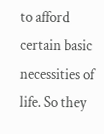to afford certain basic necessities of life. So they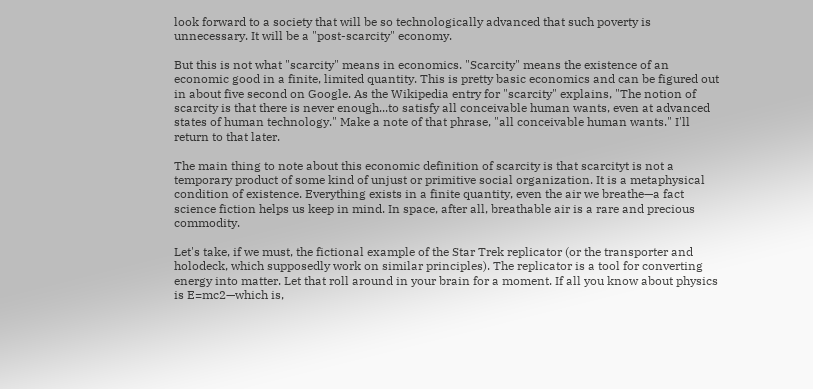look forward to a society that will be so technologically advanced that such poverty is unnecessary. It will be a "post-scarcity" economy.

But this is not what "scarcity" means in economics. "Scarcity" means the existence of an economic good in a finite, limited quantity. This is pretty basic economics and can be figured out in about five second on Google. As the Wikipedia entry for "scarcity" explains, "The notion of scarcity is that there is never enough...to satisfy all conceivable human wants, even at advanced states of human technology." Make a note of that phrase, "all conceivable human wants." I'll return to that later.

The main thing to note about this economic definition of scarcity is that scarcityt is not a temporary product of some kind of unjust or primitive social organization. It is a metaphysical condition of existence. Everything exists in a finite quantity, even the air we breathe—a fact science fiction helps us keep in mind. In space, after all, breathable air is a rare and precious commodity.

Let's take, if we must, the fictional example of the Star Trek replicator (or the transporter and holodeck, which supposedly work on similar principles). The replicator is a tool for converting energy into matter. Let that roll around in your brain for a moment. If all you know about physics is E=mc2—which is,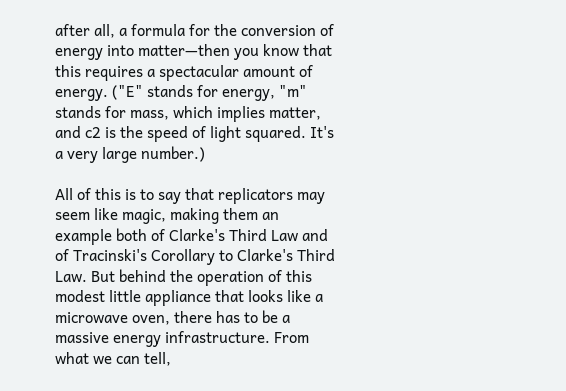after all, a formula for the conversion of energy into matter—then you know that this requires a spectacular amount of energy. ("E" stands for energy, "m" stands for mass, which implies matter, and c2 is the speed of light squared. It's a very large number.)

All of this is to say that replicators may seem like magic, making them an example both of Clarke's Third Law and of Tracinski's Corollary to Clarke's Third Law. But behind the operation of this modest little appliance that looks like a microwave oven, there has to be a massive energy infrastructure. From what we can tell,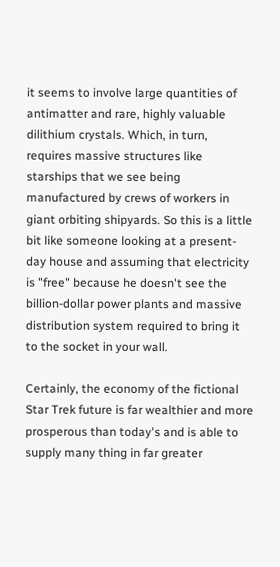it seems to involve large quantities of antimatter and rare, highly valuable dilithium crystals. Which, in turn, requires massive structures like starships that we see being manufactured by crews of workers in giant orbiting shipyards. So this is a little bit like someone looking at a present-day house and assuming that electricity is "free" because he doesn't see the billion-dollar power plants and massive distribution system required to bring it to the socket in your wall.

Certainly, the economy of the fictional Star Trek future is far wealthier and more prosperous than today's and is able to supply many thing in far greater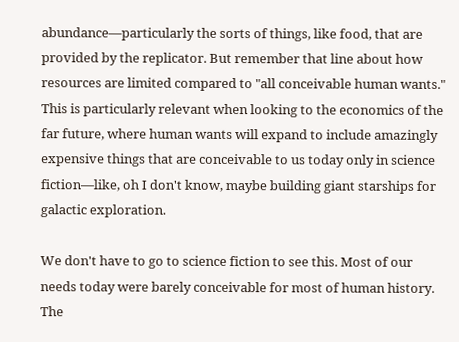abundance—particularly the sorts of things, like food, that are provided by the replicator. But remember that line about how resources are limited compared to "all conceivable human wants." This is particularly relevant when looking to the economics of the far future, where human wants will expand to include amazingly expensive things that are conceivable to us today only in science fiction—like, oh I don't know, maybe building giant starships for galactic exploration.

We don't have to go to science fiction to see this. Most of our needs today were barely conceivable for most of human history. The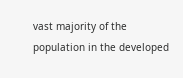vast majority of the population in the developed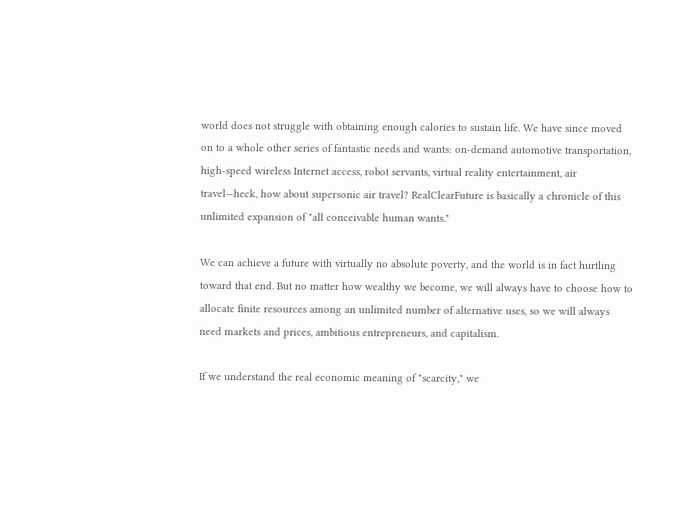world does not struggle with obtaining enough calories to sustain life. We have since moved on to a whole other series of fantastic needs and wants: on-demand automotive transportation, high-speed wireless Internet access, robot servants, virtual reality entertainment, air travel—heck, how about supersonic air travel? RealClearFuture is basically a chronicle of this unlimited expansion of "all conceivable human wants."

We can achieve a future with virtually no absolute poverty, and the world is in fact hurtling toward that end. But no matter how wealthy we become, we will always have to choose how to allocate finite resources among an unlimited number of alternative uses, so we will always need markets and prices, ambitious entrepreneurs, and capitalism.

If we understand the real economic meaning of "scarcity," we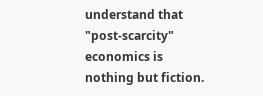understand that "post-scarcity" economics is nothing but fiction.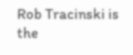Rob Tracinski is the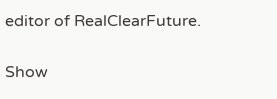editor of RealClearFuture.

Show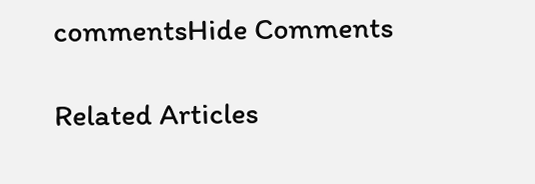commentsHide Comments

Related Articles